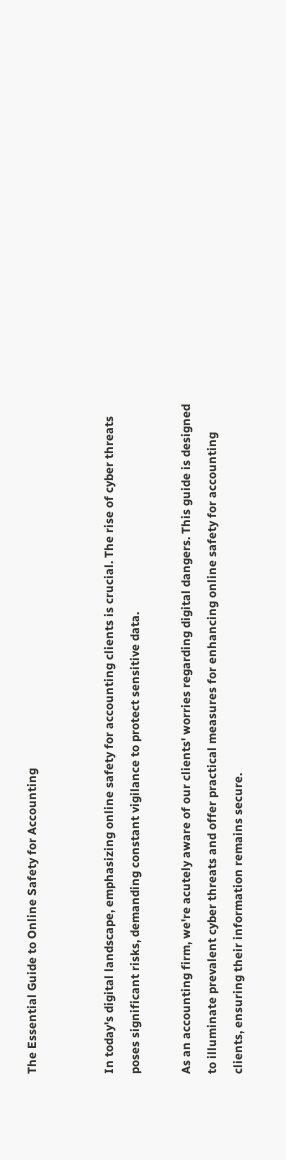The Essential Guide to Online Safety for Accounting


In today's digital landscape, emphasizing online safety for accounting clients is crucial. The rise of cyber threats poses significant risks, demanding constant vigilance to protect sensitive data.

As an accounting firm, we're acutely aware of our clients' worries regarding digital dangers. This guide is designed to illuminate prevalent cyber threats and offer practical measures for enhancing online safety for accounting clients, ensuring their information remains secure.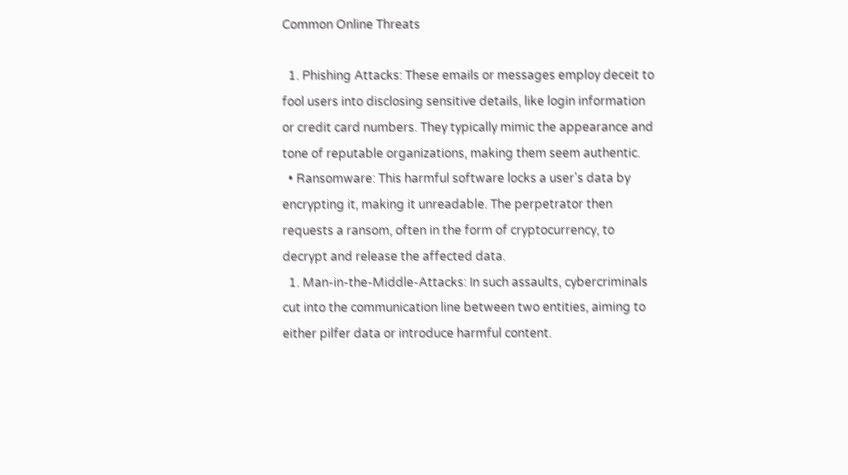Common Online Threats

  1. Phishing Attacks: These emails or messages employ deceit to fool users into disclosing sensitive details, like login information or credit card numbers. They typically mimic the appearance and tone of reputable organizations, making them seem authentic.
  • Ransomware: This harmful software locks a user's data by encrypting it, making it unreadable. The perpetrator then requests a ransom, often in the form of cryptocurrency, to decrypt and release the affected data.
  1. Man-in-the-Middle-Attacks: In such assaults, cybercriminals cut into the communication line between two entities, aiming to either pilfer data or introduce harmful content.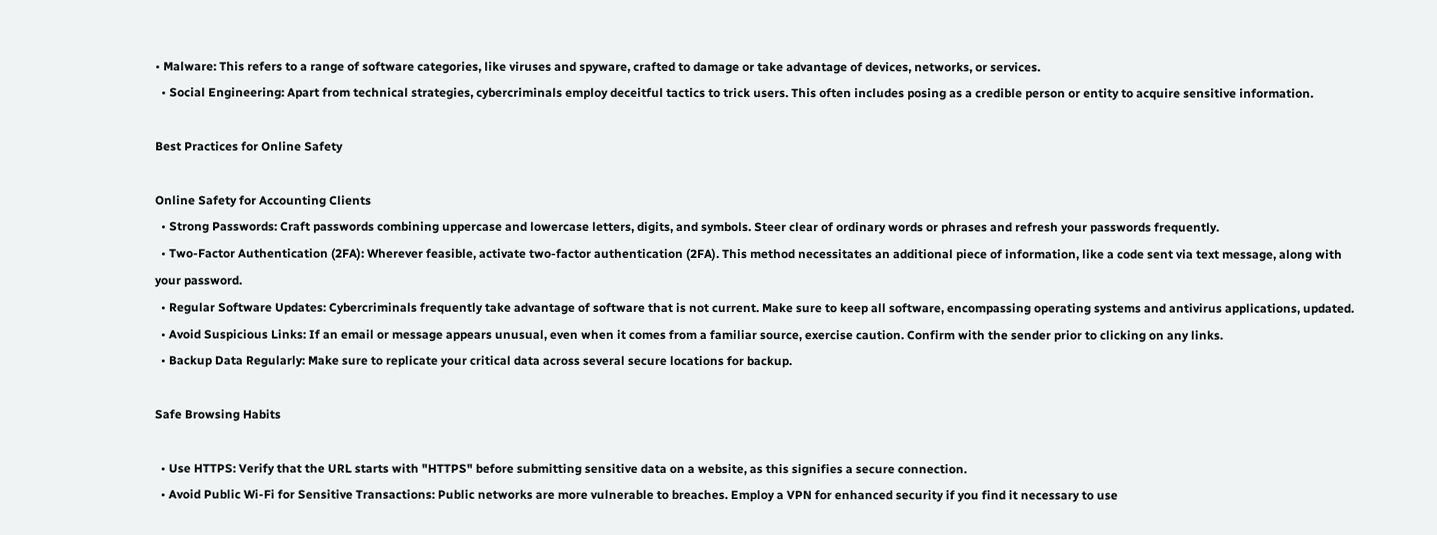• Malware: This refers to a range of software categories, like viruses and spyware, crafted to damage or take advantage of devices, networks, or services.
  • Social Engineering: Apart from technical strategies, cybercriminals employ deceitful tactics to trick users. This often includes posing as a credible person or entity to acquire sensitive information.

Best Practices for Online Safety

Online Safety for Accounting Clients
  • Strong Passwords: Craft passwords combining uppercase and lowercase letters, digits, and symbols. Steer clear of ordinary words or phrases and refresh your passwords frequently.
  • Two-Factor Authentication (2FA): Wherever feasible, activate two-factor authentication (2FA). This method necessitates an additional piece of information, like a code sent via text message, along with your password.
  • Regular Software Updates: Cybercriminals frequently take advantage of software that is not current. Make sure to keep all software, encompassing operating systems and antivirus applications, updated.
  • Avoid Suspicious Links: If an email or message appears unusual, even when it comes from a familiar source, exercise caution. Confirm with the sender prior to clicking on any links.
  • Backup Data Regularly: Make sure to replicate your critical data across several secure locations for backup.

Safe Browsing Habits

  • Use HTTPS: Verify that the URL starts with "HTTPS" before submitting sensitive data on a website, as this signifies a secure connection.
  • Avoid Public Wi-Fi for Sensitive Transactions: Public networks are more vulnerable to breaches. Employ a VPN for enhanced security if you find it necessary to use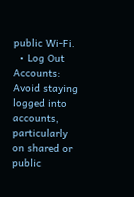public Wi-Fi.
  • Log Out Accounts: Avoid staying logged into accounts, particularly on shared or public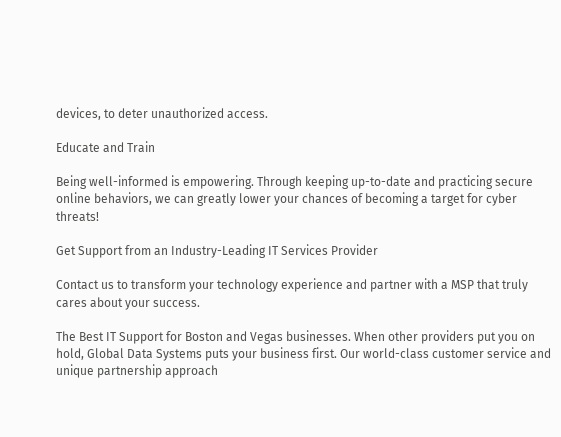devices, to deter unauthorized access.

Educate and Train

Being well-informed is empowering. Through keeping up-to-date and practicing secure online behaviors, we can greatly lower your chances of becoming a target for cyber threats!

Get Support from an Industry-Leading IT Services Provider

Contact us to transform your technology experience and partner with a MSP that truly cares about your success.

The Best IT Support for Boston and Vegas businesses. When other providers put you on hold, Global Data Systems puts your business first. Our world-class customer service and unique partnership approach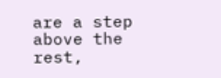are a step above the rest,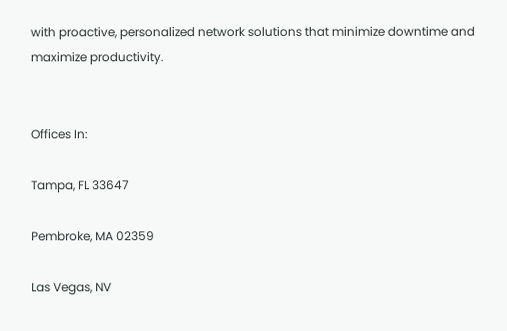with proactive, personalized network solutions that minimize downtime and maximize productivity.


Offices In:

Tampa, FL 33647

Pembroke, MA 02359

Las Vegas, NV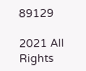89129

2021 All Rights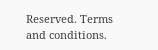Reserved. Terms and conditions.